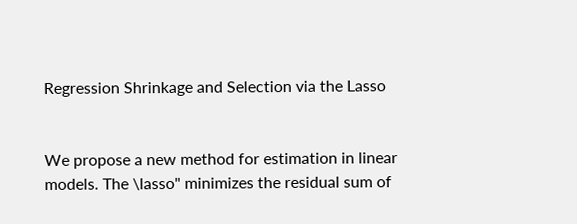Regression Shrinkage and Selection via the Lasso


We propose a new method for estimation in linear models. The \lasso" minimizes the residual sum of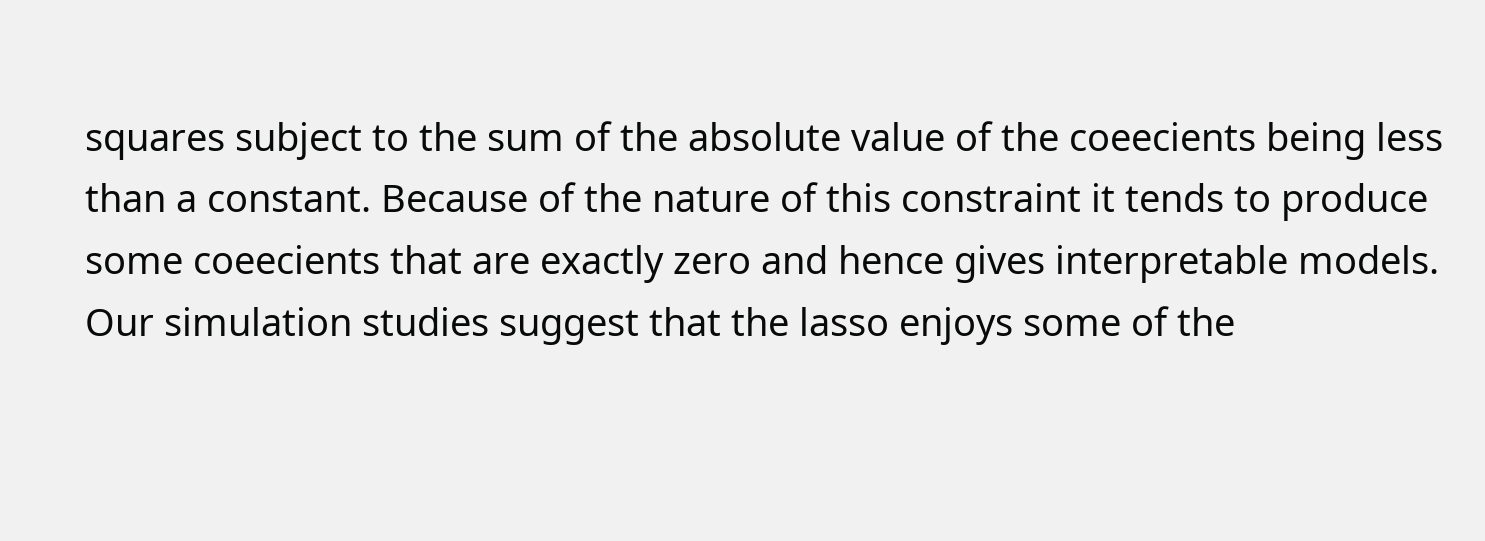squares subject to the sum of the absolute value of the coeecients being less than a constant. Because of the nature of this constraint it tends to produce some coeecients that are exactly zero and hence gives interpretable models. Our simulation studies suggest that the lasso enjoys some of the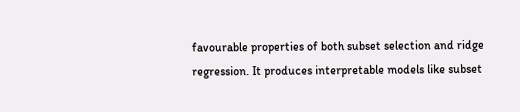favourable properties of both subset selection and ridge regression. It produces interpretable models like subset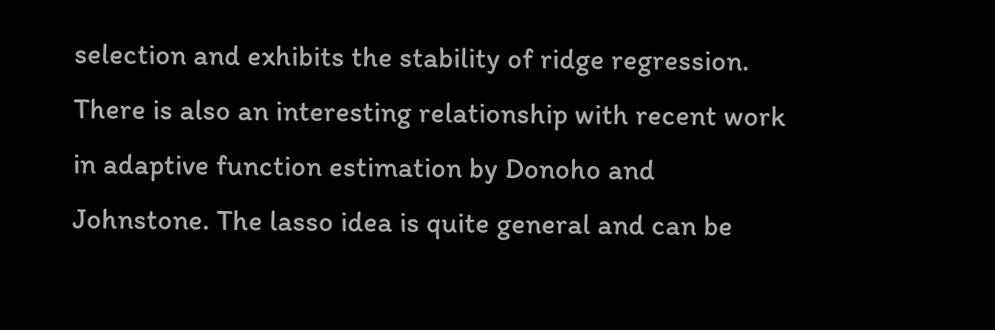selection and exhibits the stability of ridge regression. There is also an interesting relationship with recent work in adaptive function estimation by Donoho and Johnstone. The lasso idea is quite general and can be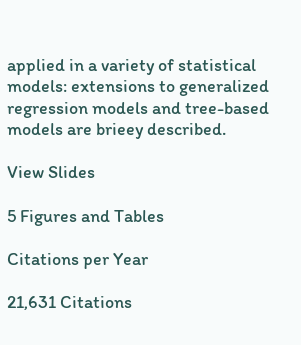applied in a variety of statistical models: extensions to generalized regression models and tree-based models are brieey described.

View Slides

5 Figures and Tables

Citations per Year

21,631 Citations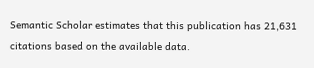Semantic Scholar estimates that this publication has 21,631 citations based on the available data.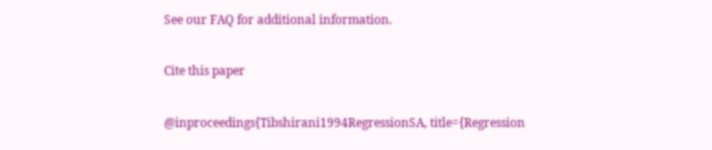See our FAQ for additional information.

Cite this paper

@inproceedings{Tibshirani1994RegressionSA, title={Regression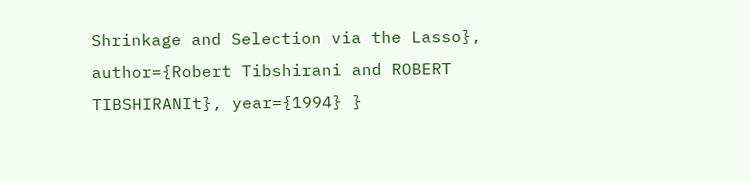Shrinkage and Selection via the Lasso}, author={Robert Tibshirani and ROBERT TIBSHIRANIt}, year={1994} }